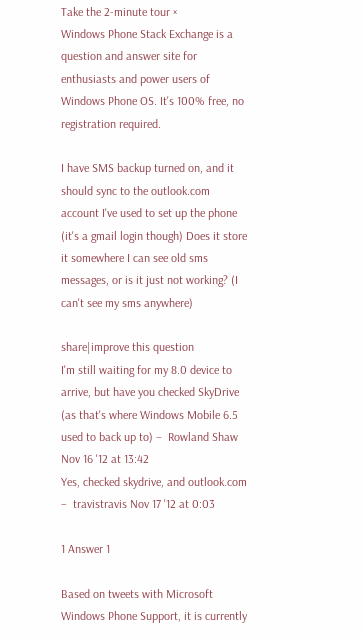Take the 2-minute tour ×
Windows Phone Stack Exchange is a question and answer site for enthusiasts and power users of Windows Phone OS. It's 100% free, no registration required.

I have SMS backup turned on, and it should sync to the outlook.com account I've used to set up the phone (it's a gmail login though) Does it store it somewhere I can see old sms messages, or is it just not working? (I can't see my sms anywhere)

share|improve this question
I'm still waiting for my 8.0 device to arrive, but have you checked SkyDrive (as that's where Windows Mobile 6.5 used to back up to) –  Rowland Shaw Nov 16 '12 at 13:42
Yes, checked skydrive, and outlook.com –  travistravis Nov 17 '12 at 0:03

1 Answer 1

Based on tweets with Microsoft Windows Phone Support, it is currently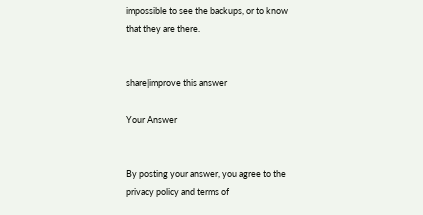impossible to see the backups, or to know that they are there.


share|improve this answer

Your Answer


By posting your answer, you agree to the privacy policy and terms of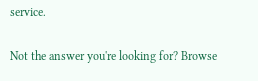service.

Not the answer you're looking for? Browse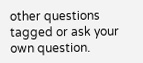other questions tagged or ask your own question.